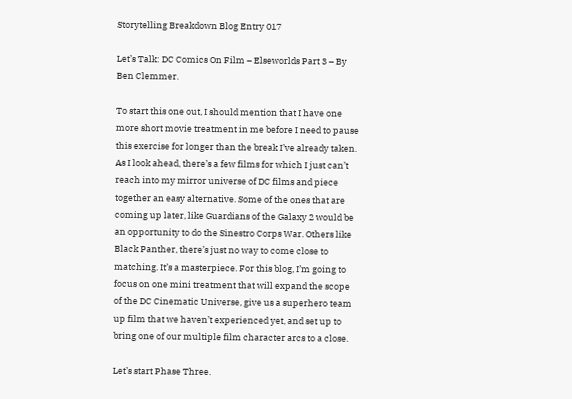Storytelling Breakdown Blog Entry 017

Let’s Talk: DC Comics On Film – Elseworlds Part 3 – By Ben Clemmer.

To start this one out, I should mention that I have one more short movie treatment in me before I need to pause this exercise for longer than the break I’ve already taken. As I look ahead, there’s a few films for which I just can’t reach into my mirror universe of DC films and piece together an easy alternative. Some of the ones that are coming up later, like Guardians of the Galaxy 2 would be an opportunity to do the Sinestro Corps War. Others like Black Panther, there’s just no way to come close to matching. It’s a masterpiece. For this blog, I’m going to focus on one mini treatment that will expand the scope of the DC Cinematic Universe, give us a superhero team up film that we haven’t experienced yet, and set up to bring one of our multiple film character arcs to a close.

Let’s start Phase Three.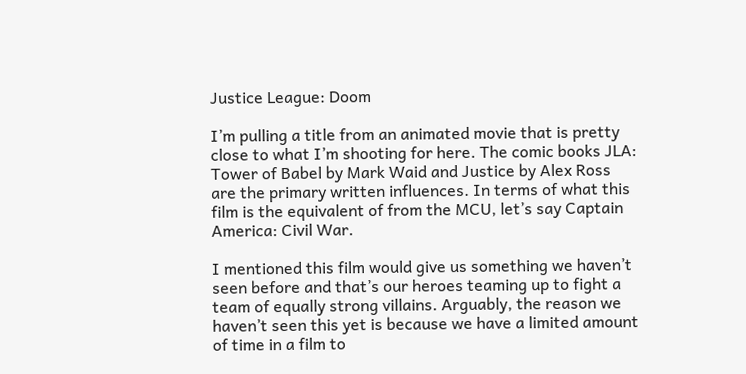Justice League: Doom

I’m pulling a title from an animated movie that is pretty close to what I’m shooting for here. The comic books JLA: Tower of Babel by Mark Waid and Justice by Alex Ross are the primary written influences. In terms of what this film is the equivalent of from the MCU, let’s say Captain America: Civil War.

I mentioned this film would give us something we haven’t seen before and that’s our heroes teaming up to fight a team of equally strong villains. Arguably, the reason we haven’t seen this yet is because we have a limited amount of time in a film to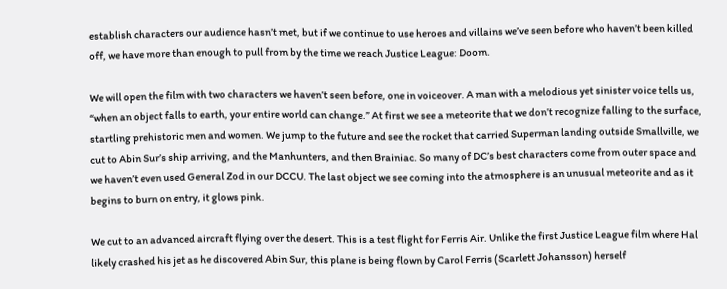establish characters our audience hasn’t met, but if we continue to use heroes and villains we’ve seen before who haven’t been killed off, we have more than enough to pull from by the time we reach Justice League: Doom.

We will open the film with two characters we haven’t seen before, one in voiceover. A man with a melodious yet sinister voice tells us, “when an object falls to earth, your entire world can change.” At first we see a meteorite that we don’t recognize falling to the surface, startling prehistoric men and women. We jump to the future and see the rocket that carried Superman landing outside Smallville, we cut to Abin Sur’s ship arriving, and the Manhunters, and then Brainiac. So many of DC’s best characters come from outer space and we haven’t even used General Zod in our DCCU. The last object we see coming into the atmosphere is an unusual meteorite and as it begins to burn on entry, it glows pink.

We cut to an advanced aircraft flying over the desert. This is a test flight for Ferris Air. Unlike the first Justice League film where Hal likely crashed his jet as he discovered Abin Sur, this plane is being flown by Carol Ferris (Scarlett Johansson) herself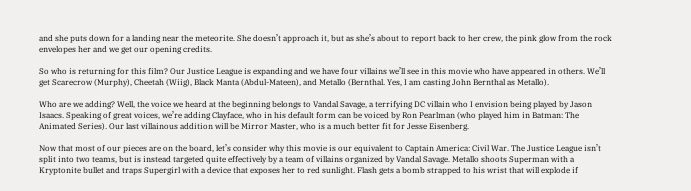and she puts down for a landing near the meteorite. She doesn’t approach it, but as she’s about to report back to her crew, the pink glow from the rock envelopes her and we get our opening credits.

So who is returning for this film? Our Justice League is expanding and we have four villains we’ll see in this movie who have appeared in others. We’ll get Scarecrow (Murphy), Cheetah (Wiig), Black Manta (Abdul-Mateen), and Metallo (Bernthal. Yes, I am casting John Bernthal as Metallo).

Who are we adding? Well, the voice we heard at the beginning belongs to Vandal Savage, a terrifying DC villain who I envision being played by Jason Isaacs. Speaking of great voices, we’re adding Clayface, who in his default form can be voiced by Ron Pearlman (who played him in Batman: The Animated Series). Our last villainous addition will be Mirror Master, who is a much better fit for Jesse Eisenberg.

Now that most of our pieces are on the board, let’s consider why this movie is our equivalent to Captain America: Civil War. The Justice League isn’t split into two teams, but is instead targeted quite effectively by a team of villains organized by Vandal Savage. Metallo shoots Superman with a Kryptonite bullet and traps Supergirl with a device that exposes her to red sunlight. Flash gets a bomb strapped to his wrist that will explode if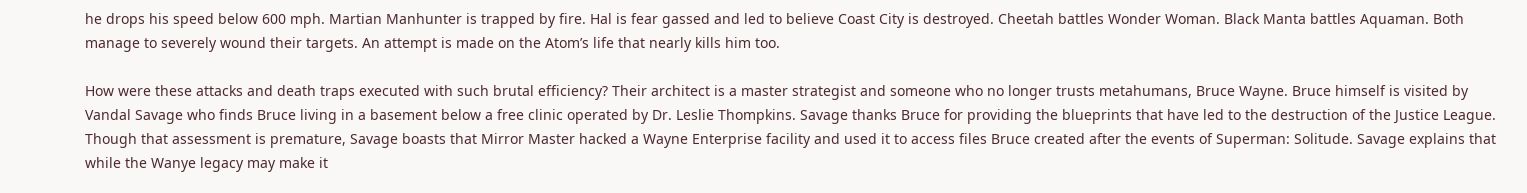he drops his speed below 600 mph. Martian Manhunter is trapped by fire. Hal is fear gassed and led to believe Coast City is destroyed. Cheetah battles Wonder Woman. Black Manta battles Aquaman. Both manage to severely wound their targets. An attempt is made on the Atom’s life that nearly kills him too.

How were these attacks and death traps executed with such brutal efficiency? Their architect is a master strategist and someone who no longer trusts metahumans, Bruce Wayne. Bruce himself is visited by Vandal Savage who finds Bruce living in a basement below a free clinic operated by Dr. Leslie Thompkins. Savage thanks Bruce for providing the blueprints that have led to the destruction of the Justice League. Though that assessment is premature, Savage boasts that Mirror Master hacked a Wayne Enterprise facility and used it to access files Bruce created after the events of Superman: Solitude. Savage explains that while the Wanye legacy may make it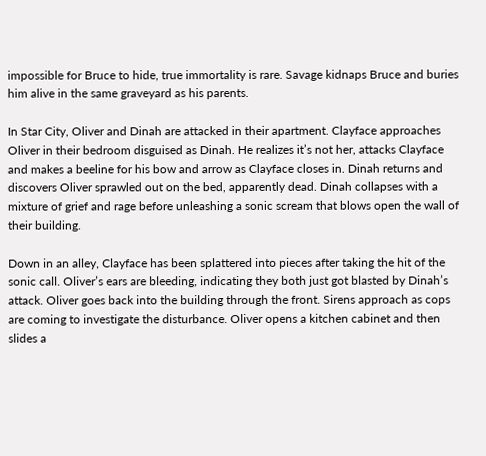impossible for Bruce to hide, true immortality is rare. Savage kidnaps Bruce and buries him alive in the same graveyard as his parents.

In Star City, Oliver and Dinah are attacked in their apartment. Clayface approaches Oliver in their bedroom disguised as Dinah. He realizes it’s not her, attacks Clayface and makes a beeline for his bow and arrow as Clayface closes in. Dinah returns and discovers Oliver sprawled out on the bed, apparently dead. Dinah collapses with a mixture of grief and rage before unleashing a sonic scream that blows open the wall of their building.

Down in an alley, Clayface has been splattered into pieces after taking the hit of the sonic call. Oliver’s ears are bleeding, indicating they both just got blasted by Dinah’s attack. Oliver goes back into the building through the front. Sirens approach as cops are coming to investigate the disturbance. Oliver opens a kitchen cabinet and then slides a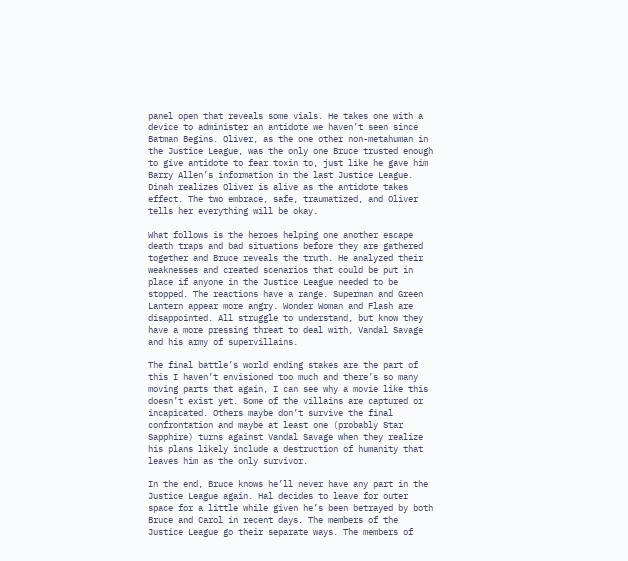panel open that reveals some vials. He takes one with a device to administer an antidote we haven’t seen since Batman Begins. Oliver, as the one other non-metahuman in the Justice League, was the only one Bruce trusted enough to give antidote to fear toxin to, just like he gave him Barry Allen’s information in the last Justice League. Dinah realizes Oliver is alive as the antidote takes effect. The two embrace, safe, traumatized, and Oliver tells her everything will be okay.

What follows is the heroes helping one another escape death traps and bad situations before they are gathered together and Bruce reveals the truth. He analyzed their weaknesses and created scenarios that could be put in place if anyone in the Justice League needed to be stopped. The reactions have a range. Superman and Green Lantern appear more angry. Wonder Woman and Flash are disappointed. All struggle to understand, but know they have a more pressing threat to deal with, Vandal Savage and his army of supervillains.

The final battle’s world ending stakes are the part of this I haven’t envisioned too much and there’s so many moving parts that again, I can see why a movie like this doesn’t exist yet. Some of the villains are captured or incapicated. Others maybe don’t survive the final confrontation and maybe at least one (probably Star Sapphire) turns against Vandal Savage when they realize his plans likely include a destruction of humanity that leaves him as the only survivor.

In the end, Bruce knows he’ll never have any part in the Justice League again. Hal decides to leave for outer space for a little while given he’s been betrayed by both Bruce and Carol in recent days. The members of the Justice League go their separate ways. The members of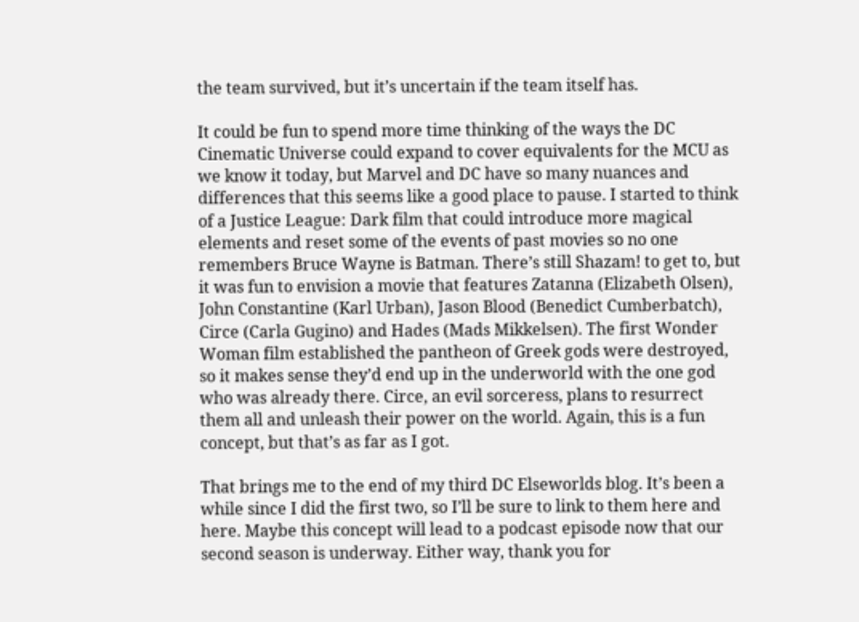the team survived, but it’s uncertain if the team itself has.

It could be fun to spend more time thinking of the ways the DC Cinematic Universe could expand to cover equivalents for the MCU as we know it today, but Marvel and DC have so many nuances and differences that this seems like a good place to pause. I started to think of a Justice League: Dark film that could introduce more magical elements and reset some of the events of past movies so no one remembers Bruce Wayne is Batman. There’s still Shazam! to get to, but it was fun to envision a movie that features Zatanna (Elizabeth Olsen), John Constantine (Karl Urban), Jason Blood (Benedict Cumberbatch), Circe (Carla Gugino) and Hades (Mads Mikkelsen). The first Wonder Woman film established the pantheon of Greek gods were destroyed, so it makes sense they’d end up in the underworld with the one god who was already there. Circe, an evil sorceress, plans to resurrect them all and unleash their power on the world. Again, this is a fun concept, but that’s as far as I got.

That brings me to the end of my third DC Elseworlds blog. It’s been a while since I did the first two, so I’ll be sure to link to them here and here. Maybe this concept will lead to a podcast episode now that our second season is underway. Either way, thank you for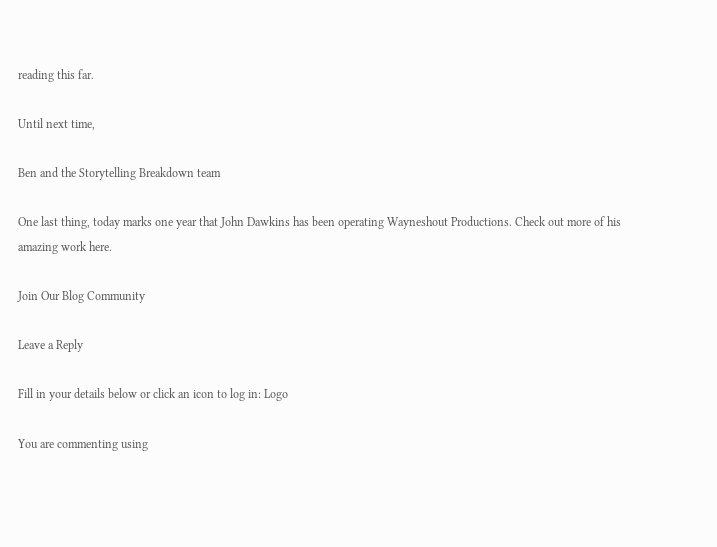reading this far.

Until next time,

Ben and the Storytelling Breakdown team

One last thing, today marks one year that John Dawkins has been operating Wayneshout Productions. Check out more of his amazing work here.

Join Our Blog Community

Leave a Reply

Fill in your details below or click an icon to log in: Logo

You are commenting using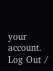your account. Log Out /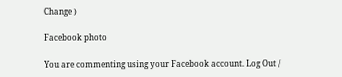Change )

Facebook photo

You are commenting using your Facebook account. Log Out /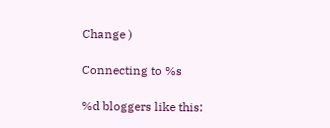Change )

Connecting to %s

%d bloggers like this: